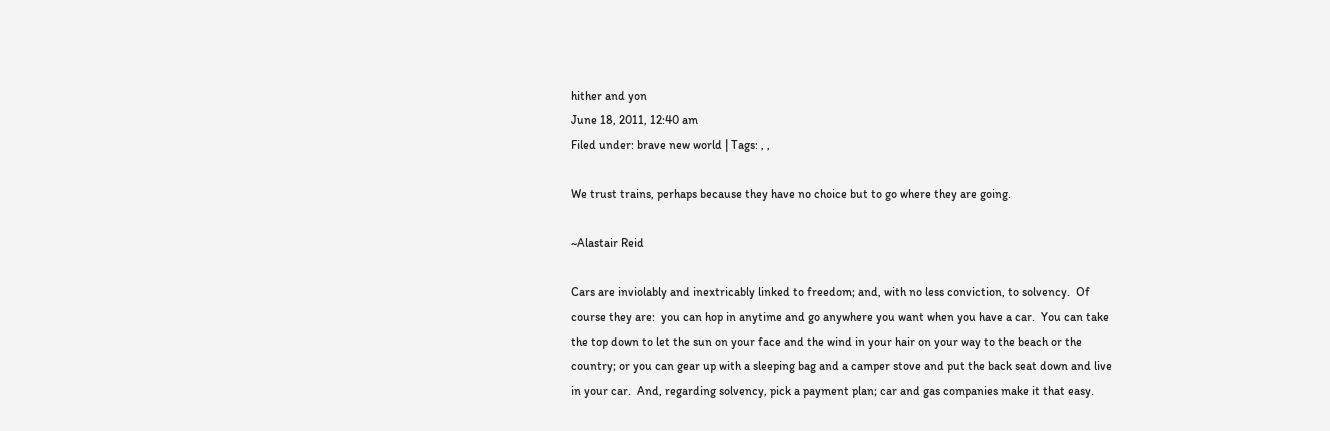hither and yon
June 18, 2011, 12:40 am
Filed under: brave new world | Tags: , ,

We trust trains, perhaps because they have no choice but to go where they are going.

~Alastair Reid

Cars are inviolably and inextricably linked to freedom; and, with no less conviction, to solvency.  Of course they are:  you can hop in anytime and go anywhere you want when you have a car.  You can take the top down to let the sun on your face and the wind in your hair on your way to the beach or the country; or you can gear up with a sleeping bag and a camper stove and put the back seat down and live in your car.  And, regarding solvency, pick a payment plan; car and gas companies make it that easy.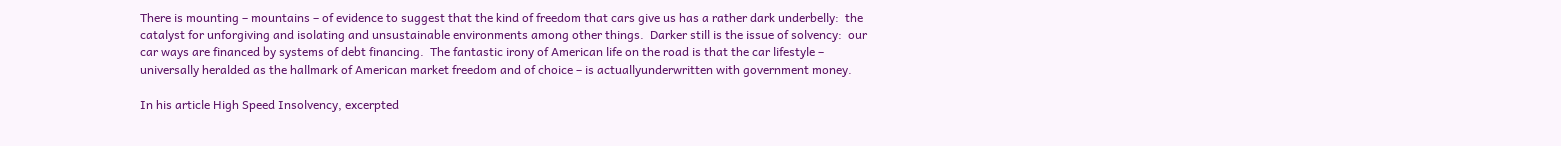There is mounting – mountains – of evidence to suggest that the kind of freedom that cars give us has a rather dark underbelly:  the catalyst for unforgiving and isolating and unsustainable environments among other things.  Darker still is the issue of solvency:  our car ways are financed by systems of debt financing.  The fantastic irony of American life on the road is that the car lifestyle – universally heralded as the hallmark of American market freedom and of choice – is actuallyunderwritten with government money.

In his article High Speed Insolvency, excerpted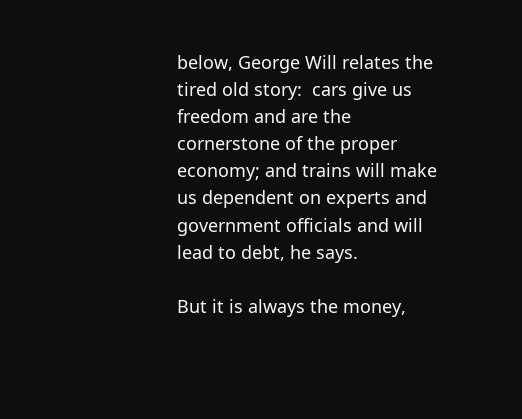below, George Will relates the tired old story:  cars give us freedom and are the cornerstone of the proper economy; and trains will make us dependent on experts and government officials and will lead to debt, he says.

But it is always the money,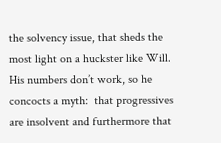the solvency issue, that sheds the most light on a huckster like Will.  His numbers don’t work, so he concocts a myth:  that progressives are insolvent and furthermore that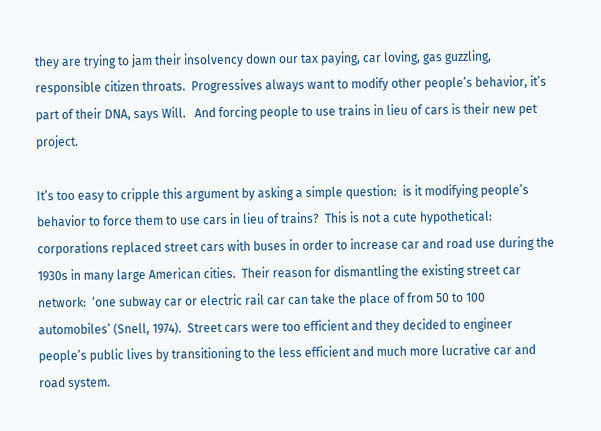they are trying to jam their insolvency down our tax paying, car loving, gas guzzling, responsible citizen throats.  Progressives always want to modify other people’s behavior, it’s part of their DNA, says Will.   And forcing people to use trains in lieu of cars is their new pet project.

It’s too easy to cripple this argument by asking a simple question:  is it modifying people’s behavior to force them to use cars in lieu of trains?  This is not a cute hypothetical:  corporations replaced street cars with buses in order to increase car and road use during the 1930s in many large American cities.  Their reason for dismantling the existing street car network:  ‘one subway car or electric rail car can take the place of from 50 to 100 automobiles’ (Snell, 1974).  Street cars were too efficient and they decided to engineer people’s public lives by transitioning to the less efficient and much more lucrative car and road system.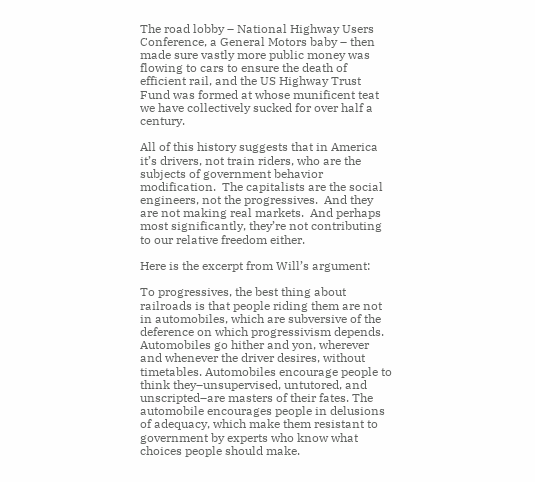The road lobby – National Highway Users Conference, a General Motors baby – then made sure vastly more public money was flowing to cars to ensure the death of efficient rail, and the US Highway Trust Fund was formed at whose munificent teat we have collectively sucked for over half a century.

All of this history suggests that in America it’s drivers, not train riders, who are the subjects of government behavior modification.  The capitalists are the social engineers, not the progressives.  And they are not making real markets.  And perhaps most significantly, they’re not contributing to our relative freedom either.

Here is the excerpt from Will’s argument:

To progressives, the best thing about railroads is that people riding them are not in automobiles, which are subversive of the deference on which progressivism depends. Automobiles go hither and yon, wherever and whenever the driver desires, without timetables. Automobiles encourage people to think they–unsupervised, untutored, and unscripted–are masters of their fates. The automobile encourages people in delusions of adequacy, which make them resistant to government by experts who know what choices people should make.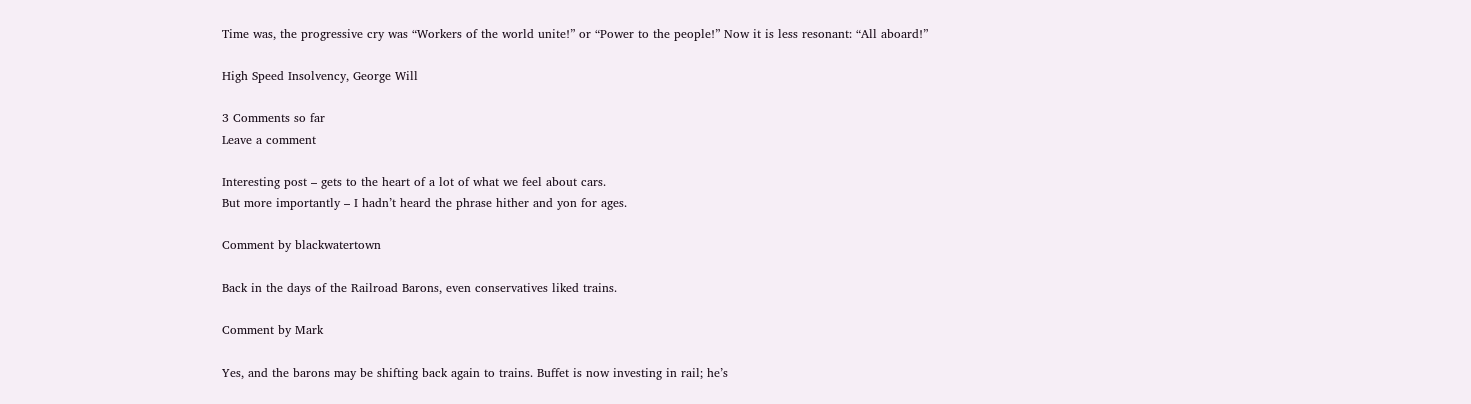Time was, the progressive cry was “Workers of the world unite!” or “Power to the people!” Now it is less resonant: “All aboard!”

High Speed Insolvency, George Will

3 Comments so far
Leave a comment

Interesting post – gets to the heart of a lot of what we feel about cars.
But more importantly – I hadn’t heard the phrase hither and yon for ages.

Comment by blackwatertown

Back in the days of the Railroad Barons, even conservatives liked trains.

Comment by Mark

Yes, and the barons may be shifting back again to trains. Buffet is now investing in rail; he’s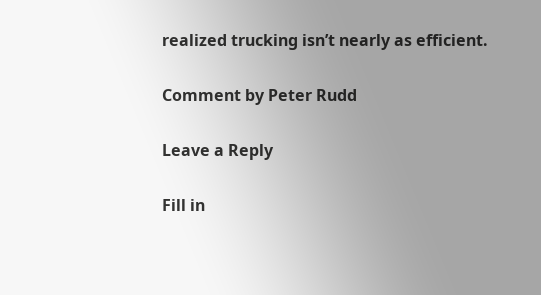realized trucking isn’t nearly as efficient.

Comment by Peter Rudd

Leave a Reply

Fill in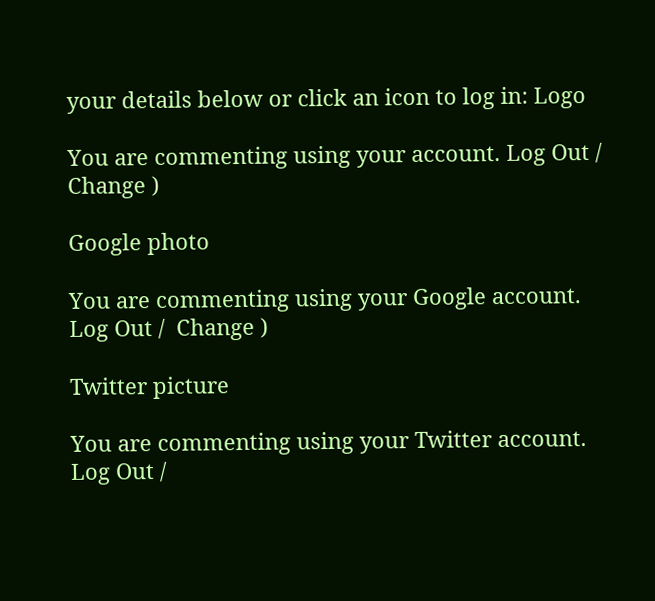your details below or click an icon to log in: Logo

You are commenting using your account. Log Out /  Change )

Google photo

You are commenting using your Google account. Log Out /  Change )

Twitter picture

You are commenting using your Twitter account. Log Out /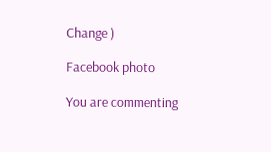Change )

Facebook photo

You are commenting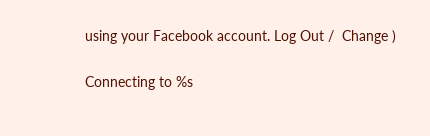using your Facebook account. Log Out /  Change )

Connecting to %s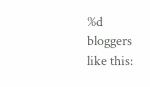%d bloggers like this: